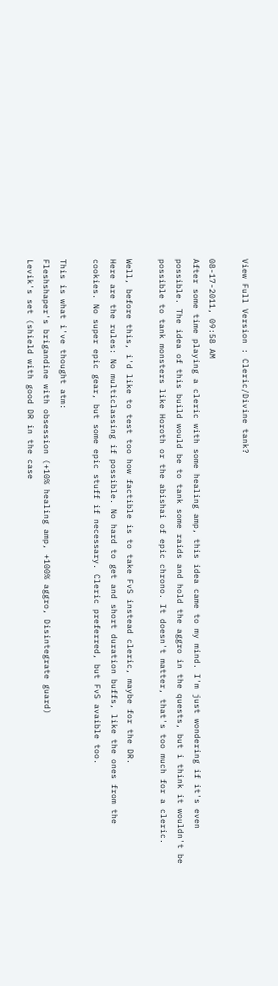View Full Version : Cleric/Divine tank?

08-17-2011, 09:58 AM
After some time playing a cleric with some healing amp, this idea came to my mind. I'm just wondering if it's even possible. The idea of this build would be to tank some raids and hold the aggro in the quests, but i think it wouldn't be possible to tank monsters like Horoth or the abishai of epic chrono. It doesn't matter, that's too much for a cleric.

Well, before this, i'd like to test too how factible is to take FvS instead cleric, maybe for the DR.
Here are the rules: No multiclassing if possible. No hard to get and short duration buffs, like the ones from the cookies. No super epic gear, but some epic stuff if necessary. Cleric preferred, but FvS avaible too.

This is what i've thought atm:
Fleshshaper's brigandine with obsession (+10% healing amp, +100% aggro, Disintegrate guard)
Levik's set (shield with good DR in the case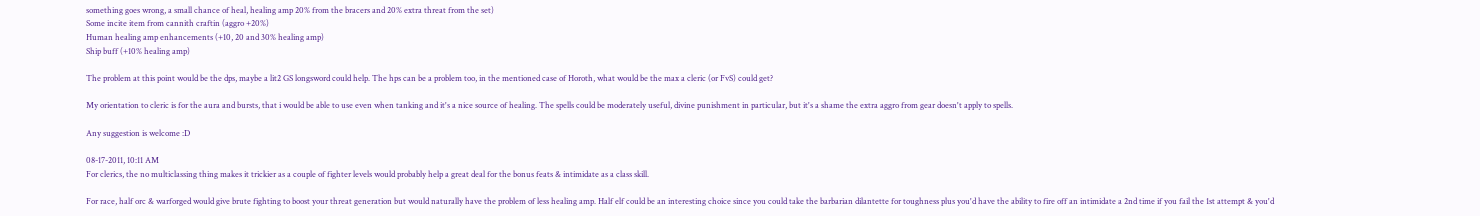something goes wrong, a small chance of heal, healing amp 20% from the bracers and 20% extra threat from the set)
Some incite item from cannith craftin (aggro +20%)
Human healing amp enhancements (+10, 20 and 30% healing amp)
Ship buff (+10% healing amp)

The problem at this point would be the dps, maybe a lit2 GS longsword could help. The hps can be a problem too, in the mentioned case of Horoth, what would be the max a cleric (or FvS) could get?

My orientation to cleric is for the aura and bursts, that i would be able to use even when tanking and it's a nice source of healing. The spells could be moderately useful, divine punishment in particular, but it's a shame the extra aggro from gear doesn't apply to spells.

Any suggestion is welcome :D

08-17-2011, 10:11 AM
For clerics, the no multiclassing thing makes it trickier as a couple of fighter levels would probably help a great deal for the bonus feats & intimidate as a class skill.

For race, half orc & warforged would give brute fighting to boost your threat generation but would naturally have the problem of less healing amp. Half elf could be an interesting choice since you could take the barbarian dilantette for toughness plus you'd have the ability to fire off an intimidate a 2nd time if you fail the 1st attempt & you'd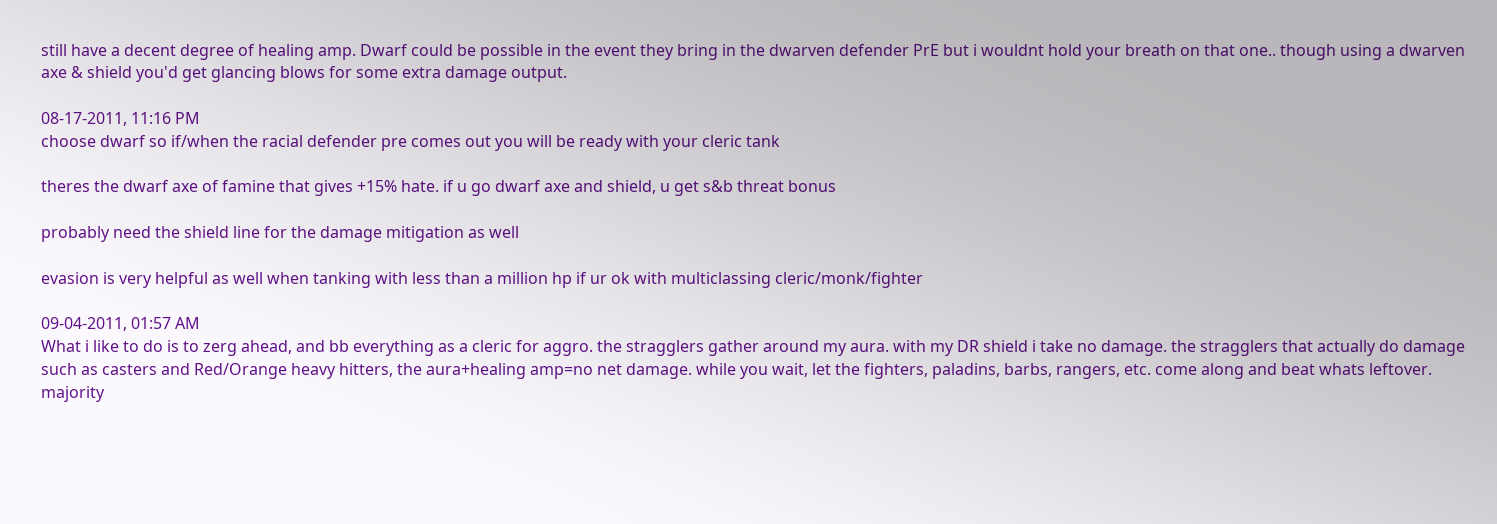still have a decent degree of healing amp. Dwarf could be possible in the event they bring in the dwarven defender PrE but i wouldnt hold your breath on that one.. though using a dwarven axe & shield you'd get glancing blows for some extra damage output.

08-17-2011, 11:16 PM
choose dwarf so if/when the racial defender pre comes out you will be ready with your cleric tank

theres the dwarf axe of famine that gives +15% hate. if u go dwarf axe and shield, u get s&b threat bonus

probably need the shield line for the damage mitigation as well

evasion is very helpful as well when tanking with less than a million hp if ur ok with multiclassing cleric/monk/fighter

09-04-2011, 01:57 AM
What i like to do is to zerg ahead, and bb everything as a cleric for aggro. the stragglers gather around my aura. with my DR shield i take no damage. the stragglers that actually do damage such as casters and Red/Orange heavy hitters, the aura+healing amp=no net damage. while you wait, let the fighters, paladins, barbs, rangers, etc. come along and beat whats leftover. majority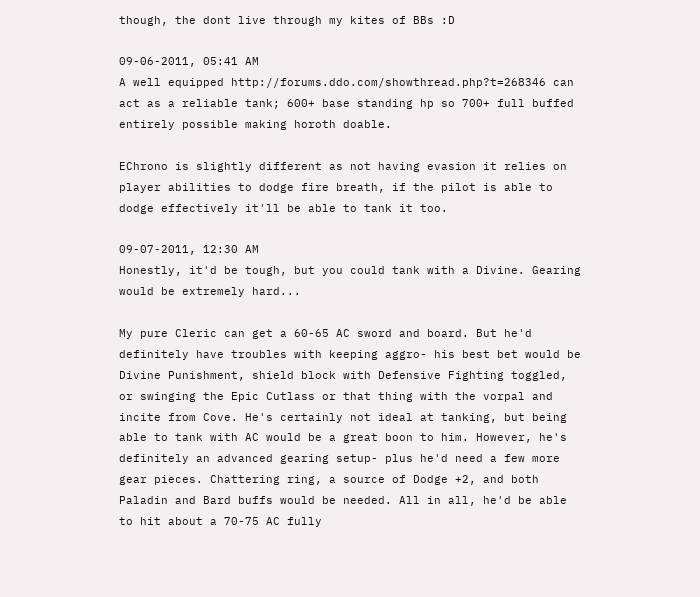though, the dont live through my kites of BBs :D

09-06-2011, 05:41 AM
A well equipped http://forums.ddo.com/showthread.php?t=268346 can act as a reliable tank; 600+ base standing hp so 700+ full buffed entirely possible making horoth doable.

EChrono is slightly different as not having evasion it relies on player abilities to dodge fire breath, if the pilot is able to dodge effectively it'll be able to tank it too.

09-07-2011, 12:30 AM
Honestly, it'd be tough, but you could tank with a Divine. Gearing would be extremely hard...

My pure Cleric can get a 60-65 AC sword and board. But he'd definitely have troubles with keeping aggro- his best bet would be Divine Punishment, shield block with Defensive Fighting toggled, or swinging the Epic Cutlass or that thing with the vorpal and incite from Cove. He's certainly not ideal at tanking, but being able to tank with AC would be a great boon to him. However, he's definitely an advanced gearing setup- plus he'd need a few more gear pieces. Chattering ring, a source of Dodge +2, and both Paladin and Bard buffs would be needed. All in all, he'd be able to hit about a 70-75 AC fully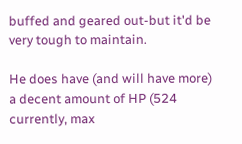buffed and geared out-but it'd be very tough to maintain.

He does have (and will have more) a decent amount of HP (524 currently, max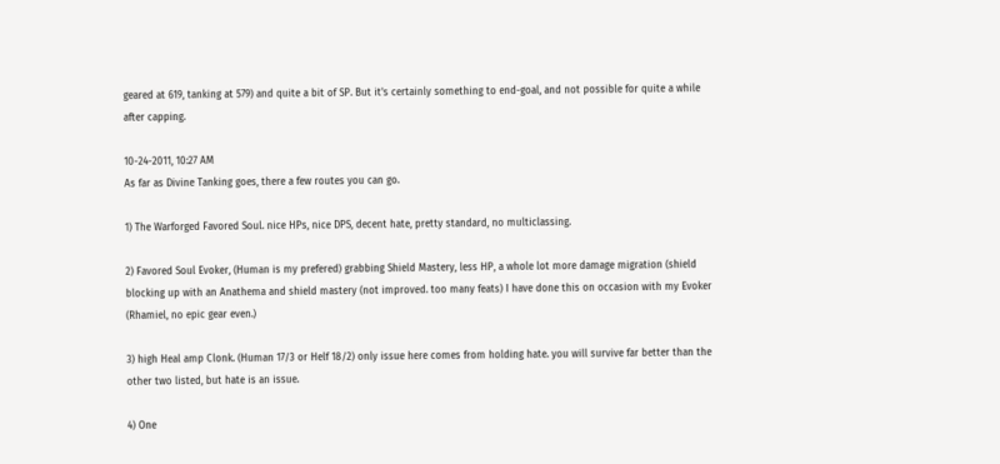geared at 619, tanking at 579) and quite a bit of SP. But it's certainly something to end-goal, and not possible for quite a while after capping.

10-24-2011, 10:27 AM
As far as Divine Tanking goes, there a few routes you can go.

1) The Warforged Favored Soul. nice HPs, nice DPS, decent hate, pretty standard, no multiclassing.

2) Favored Soul Evoker, (Human is my prefered) grabbing Shield Mastery, less HP, a whole lot more damage migration (shield blocking up with an Anathema and shield mastery (not improved. too many feats) I have done this on occasion with my Evoker (Rhamiel, no epic gear even.)

3) high Heal amp Clonk. (Human 17/3 or Helf 18/2) only issue here comes from holding hate. you will survive far better than the other two listed, but hate is an issue.

4) One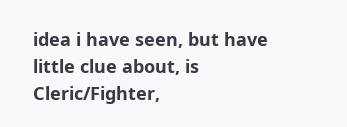idea i have seen, but have little clue about, is Cleric/Fighter,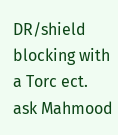DR/shield blocking with a Torc ect. ask Mahmood